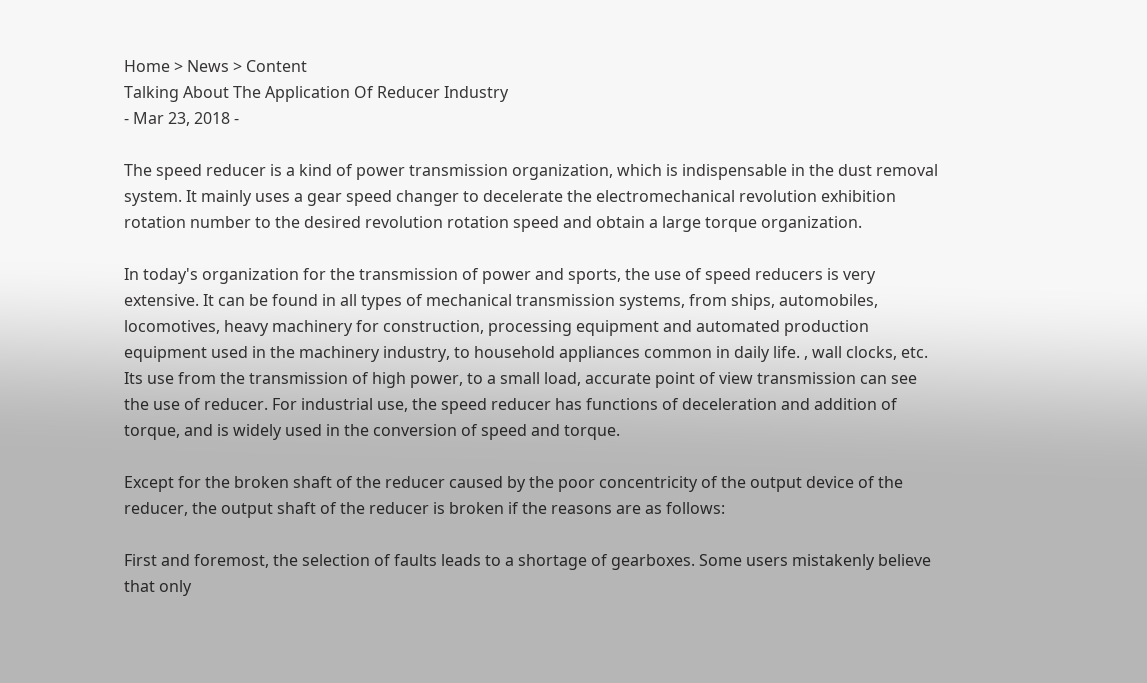Home > News > Content
Talking About The Application Of Reducer Industry
- Mar 23, 2018 -

The speed reducer is a kind of power transmission organization, which is indispensable in the dust removal system. It mainly uses a gear speed changer to decelerate the electromechanical revolution exhibition rotation number to the desired revolution rotation speed and obtain a large torque organization.

In today's organization for the transmission of power and sports, the use of speed reducers is very extensive. It can be found in all types of mechanical transmission systems, from ships, automobiles, locomotives, heavy machinery for construction, processing equipment and automated production equipment used in the machinery industry, to household appliances common in daily life. , wall clocks, etc. Its use from the transmission of high power, to a small load, accurate point of view transmission can see the use of reducer. For industrial use, the speed reducer has functions of deceleration and addition of torque, and is widely used in the conversion of speed and torque.

Except for the broken shaft of the reducer caused by the poor concentricity of the output device of the reducer, the output shaft of the reducer is broken if the reasons are as follows:

First and foremost, the selection of faults leads to a shortage of gearboxes. Some users mistakenly believe that only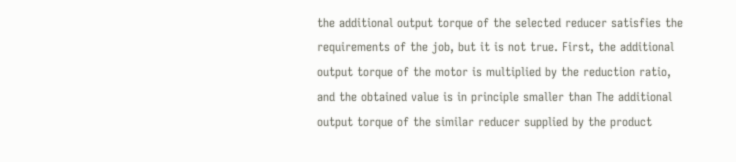the additional output torque of the selected reducer satisfies the requirements of the job, but it is not true. First, the additional output torque of the motor is multiplied by the reduction ratio, and the obtained value is in principle smaller than The additional output torque of the similar reducer supplied by the product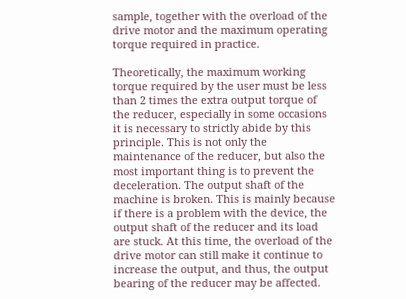sample, together with the overload of the drive motor and the maximum operating torque required in practice.

Theoretically, the maximum working torque required by the user must be less than 2 times the extra output torque of the reducer, especially in some occasions it is necessary to strictly abide by this principle. This is not only the maintenance of the reducer, but also the most important thing is to prevent the deceleration. The output shaft of the machine is broken. This is mainly because if there is a problem with the device, the output shaft of the reducer and its load are stuck. At this time, the overload of the drive motor can still make it continue to increase the output, and thus, the output bearing of the reducer may be affected.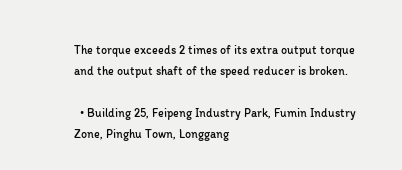The torque exceeds 2 times of its extra output torque and the output shaft of the speed reducer is broken.

  • Building 25, Feipeng Industry Park, Fumin Industry Zone, Pinghu Town, Longgang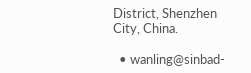District, Shenzhen City, China.

  • wanling@sinbad-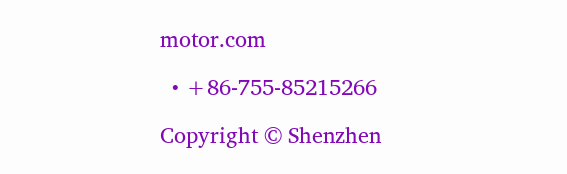motor.com

  • +86-755-85215266

Copyright © Shenzhen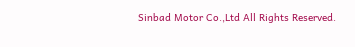Sinbad Motor Co.,Ltd All Rights Reserved.